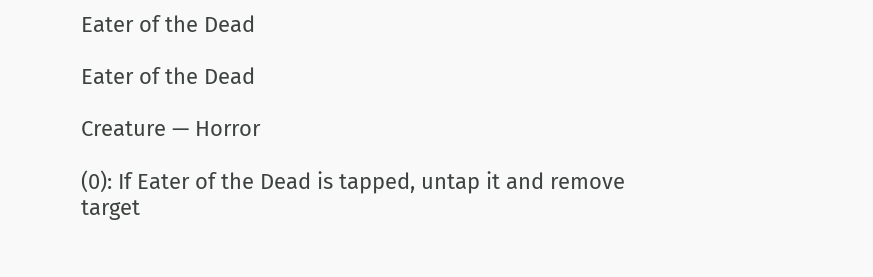Eater of the Dead

Eater of the Dead

Creature — Horror

(0): If Eater of the Dead is tapped, untap it and remove target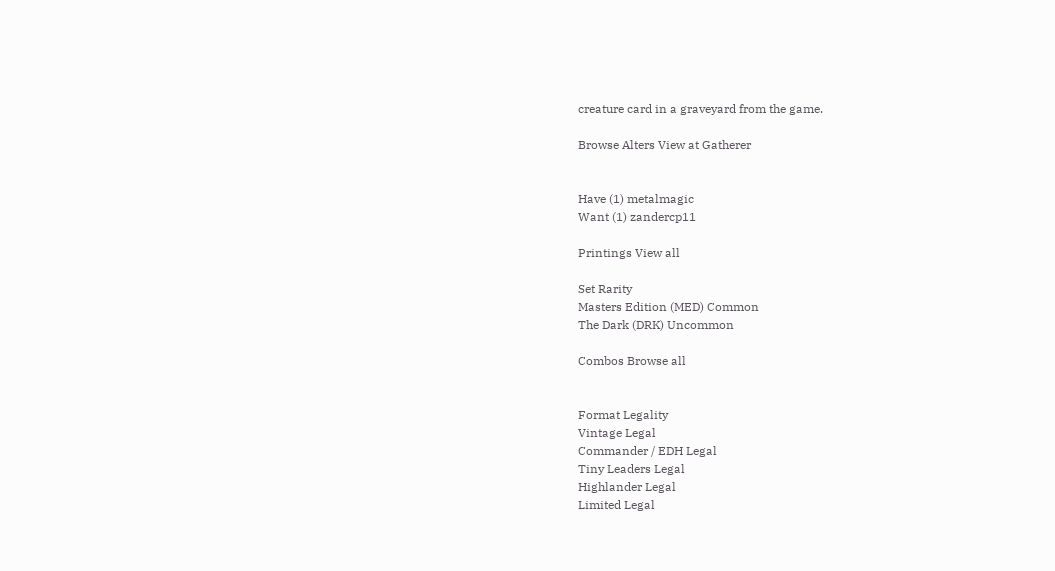creature card in a graveyard from the game.

Browse Alters View at Gatherer


Have (1) metalmagic
Want (1) zandercp11

Printings View all

Set Rarity
Masters Edition (MED) Common
The Dark (DRK) Uncommon

Combos Browse all


Format Legality
Vintage Legal
Commander / EDH Legal
Tiny Leaders Legal
Highlander Legal
Limited Legal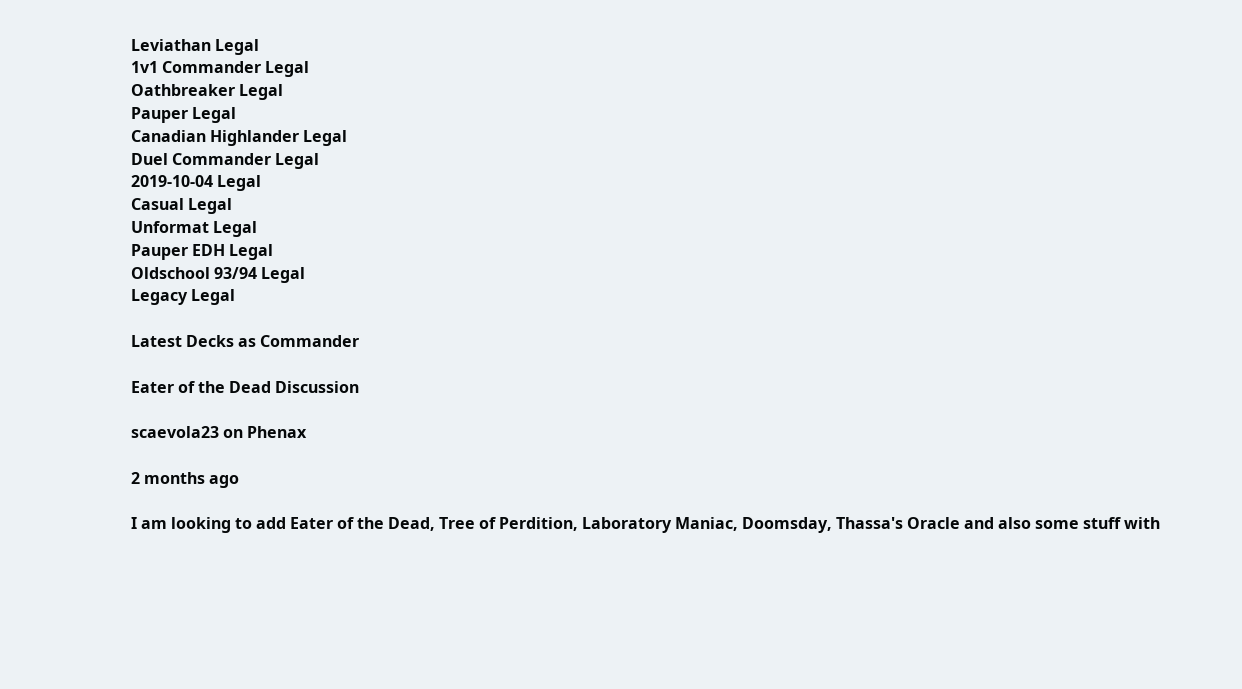Leviathan Legal
1v1 Commander Legal
Oathbreaker Legal
Pauper Legal
Canadian Highlander Legal
Duel Commander Legal
2019-10-04 Legal
Casual Legal
Unformat Legal
Pauper EDH Legal
Oldschool 93/94 Legal
Legacy Legal

Latest Decks as Commander

Eater of the Dead Discussion

scaevola23 on Phenax

2 months ago

I am looking to add Eater of the Dead, Tree of Perdition, Laboratory Maniac, Doomsday, Thassa's Oracle and also some stuff with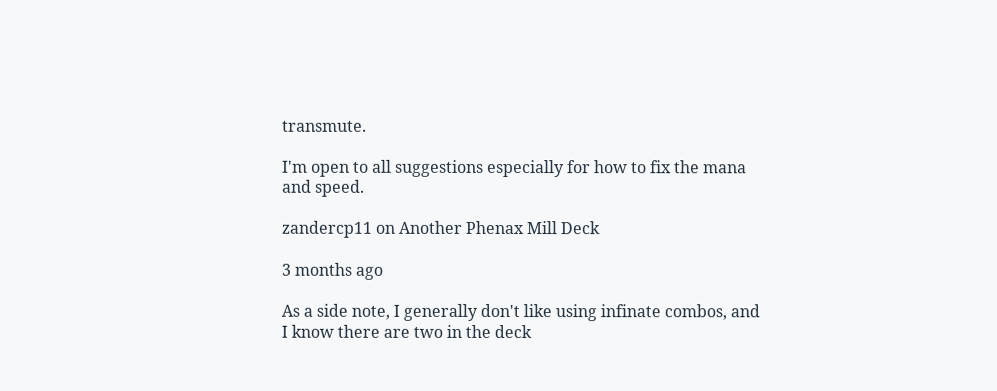transmute.

I'm open to all suggestions especially for how to fix the mana and speed.

zandercp11 on Another Phenax Mill Deck

3 months ago

As a side note, I generally don't like using infinate combos, and I know there are two in the deck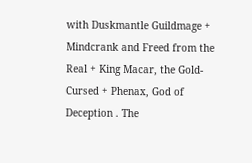with Duskmantle Guildmage + Mindcrank and Freed from the Real + King Macar, the Gold-Cursed + Phenax, God of Deception . The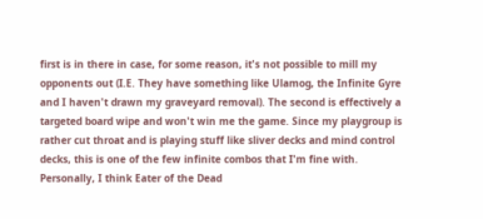first is in there in case, for some reason, it's not possible to mill my opponents out (I.E. They have something like Ulamog, the Infinite Gyre and I haven't drawn my graveyard removal). The second is effectively a targeted board wipe and won't win me the game. Since my playgroup is rather cut throat and is playing stuff like sliver decks and mind control decks, this is one of the few infinite combos that I'm fine with. Personally, I think Eater of the Dead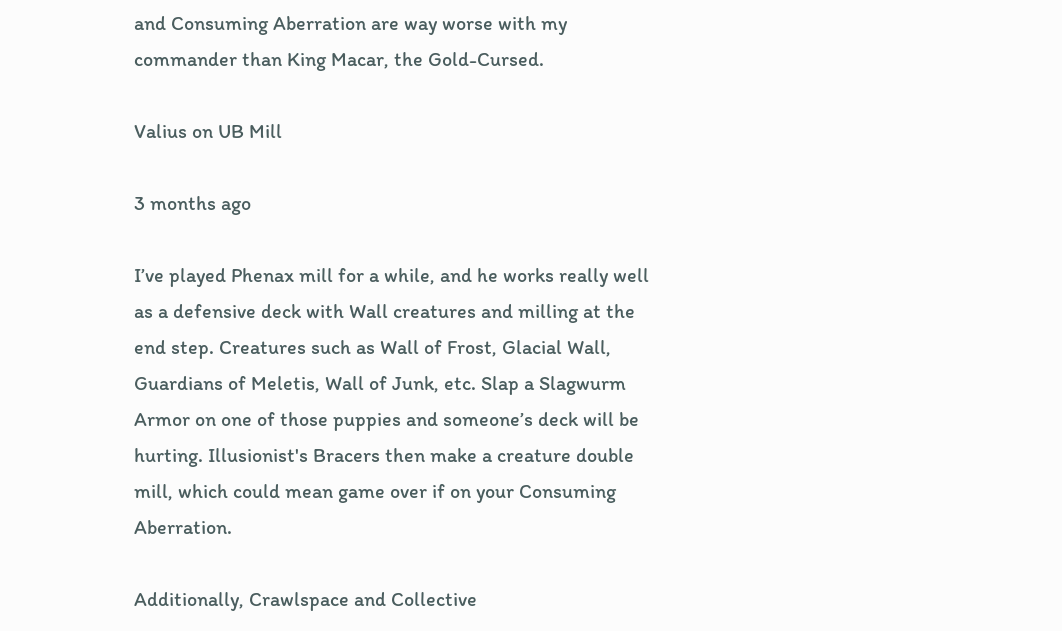and Consuming Aberration are way worse with my commander than King Macar, the Gold-Cursed.

Valius on UB Mill

3 months ago

I’ve played Phenax mill for a while, and he works really well as a defensive deck with Wall creatures and milling at the end step. Creatures such as Wall of Frost, Glacial Wall, Guardians of Meletis, Wall of Junk, etc. Slap a Slagwurm Armor on one of those puppies and someone’s deck will be hurting. Illusionist's Bracers then make a creature double mill, which could mean game over if on your Consuming Aberration.

Additionally, Crawlspace and Collective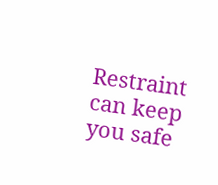Restraint can keep you safe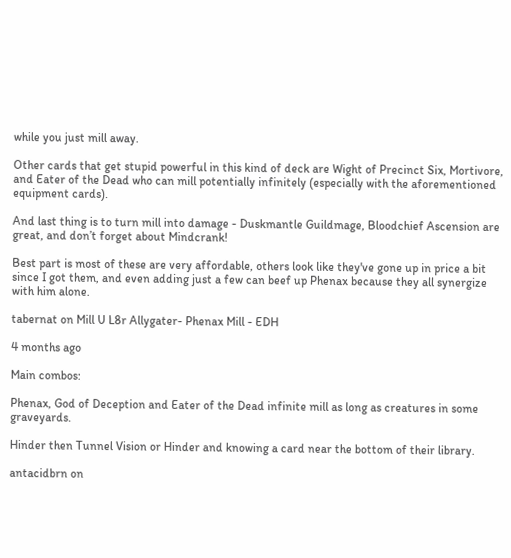while you just mill away.

Other cards that get stupid powerful in this kind of deck are Wight of Precinct Six, Mortivore, and Eater of the Dead who can mill potentially infinitely (especially with the aforementioned equipment cards).

And last thing is to turn mill into damage - Duskmantle Guildmage, Bloodchief Ascension are great, and don’t forget about Mindcrank!

Best part is most of these are very affordable, others look like they've gone up in price a bit since I got them, and even adding just a few can beef up Phenax because they all synergize with him alone.

tabernat on Mill U L8r Allygater- Phenax Mill - EDH

4 months ago

Main combos:

Phenax, God of Deception and Eater of the Dead infinite mill as long as creatures in some graveyards.

Hinder then Tunnel Vision or Hinder and knowing a card near the bottom of their library.

antacidbrn on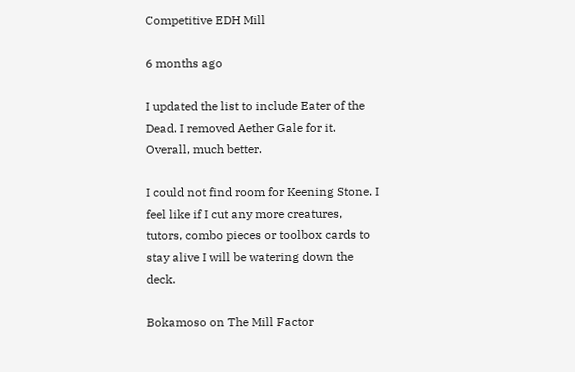Competitive EDH Mill

6 months ago

I updated the list to include Eater of the Dead. I removed Aether Gale for it. Overall, much better.

I could not find room for Keening Stone. I feel like if I cut any more creatures, tutors, combo pieces or toolbox cards to stay alive I will be watering down the deck.

Bokamoso on The Mill Factor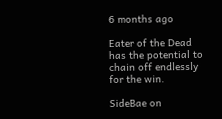6 months ago

Eater of the Dead has the potential to chain off endlessly for the win.

SideBae on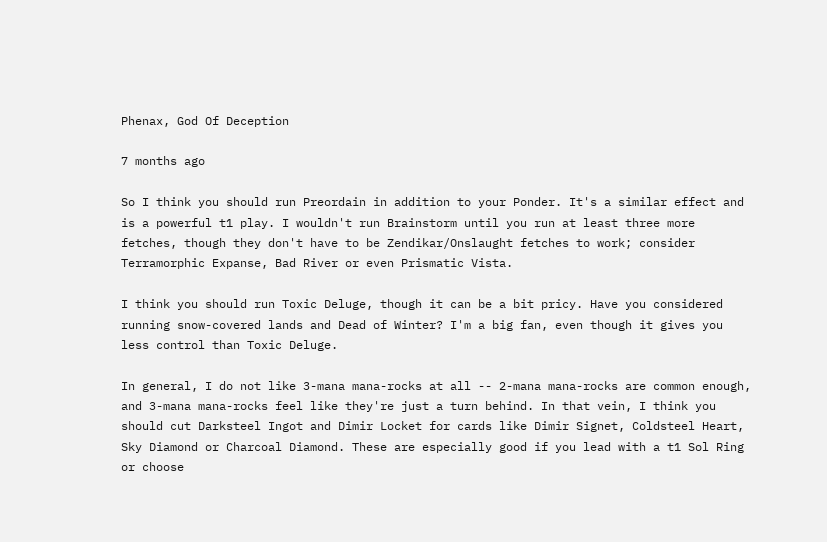Phenax, God Of Deception

7 months ago

So I think you should run Preordain in addition to your Ponder. It's a similar effect and is a powerful t1 play. I wouldn't run Brainstorm until you run at least three more fetches, though they don't have to be Zendikar/Onslaught fetches to work; consider Terramorphic Expanse, Bad River or even Prismatic Vista.

I think you should run Toxic Deluge, though it can be a bit pricy. Have you considered running snow-covered lands and Dead of Winter? I'm a big fan, even though it gives you less control than Toxic Deluge.

In general, I do not like 3-mana mana-rocks at all -- 2-mana mana-rocks are common enough, and 3-mana mana-rocks feel like they're just a turn behind. In that vein, I think you should cut Darksteel Ingot and Dimir Locket for cards like Dimir Signet, Coldsteel Heart, Sky Diamond or Charcoal Diamond. These are especially good if you lead with a t1 Sol Ring or choose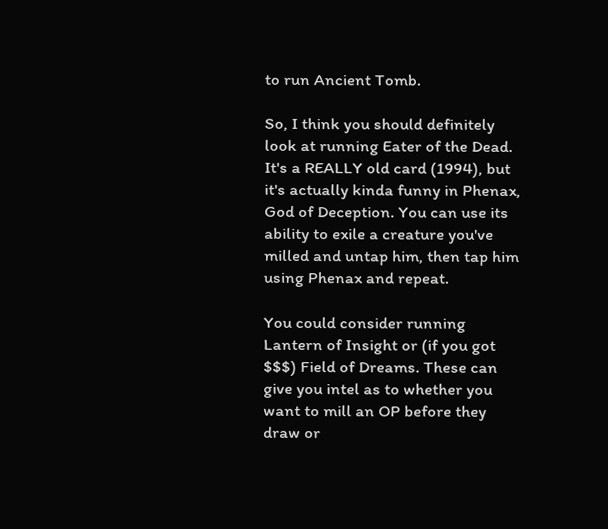to run Ancient Tomb.

So, I think you should definitely look at running Eater of the Dead. It's a REALLY old card (1994), but it's actually kinda funny in Phenax, God of Deception. You can use its ability to exile a creature you've milled and untap him, then tap him using Phenax and repeat.

You could consider running Lantern of Insight or (if you got $$$) Field of Dreams. These can give you intel as to whether you want to mill an OP before they draw or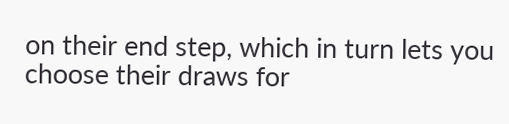on their end step, which in turn lets you choose their draws for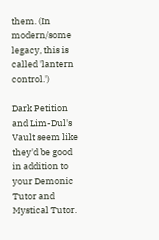them. (In modern/some legacy, this is called 'lantern control.')

Dark Petition and Lim-Dul's Vault seem like they'd be good in addition to your Demonic Tutor and Mystical Tutor.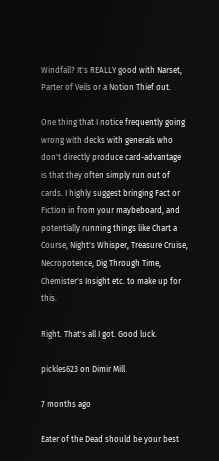Windfall? It's REALLY good with Narset, Parter of Veils or a Notion Thief out.

One thing that I notice frequently going wrong with decks with generals who don't directly produce card-advantage is that they often simply run out of cards. I highly suggest bringing Fact or Fiction in from your maybeboard, and potentially running things like Chart a Course, Night's Whisper, Treasure Cruise, Necropotence, Dig Through Time, Chemister's Insight etc. to make up for this.

Right. That's all I got. Good luck.

pickles623 on Dimir Mill

7 months ago

Eater of the Dead should be your best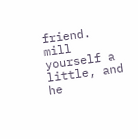friend. mill yourself a little, and he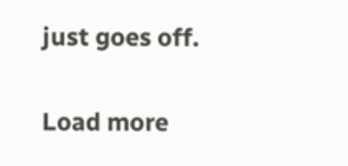just goes off.

Load more